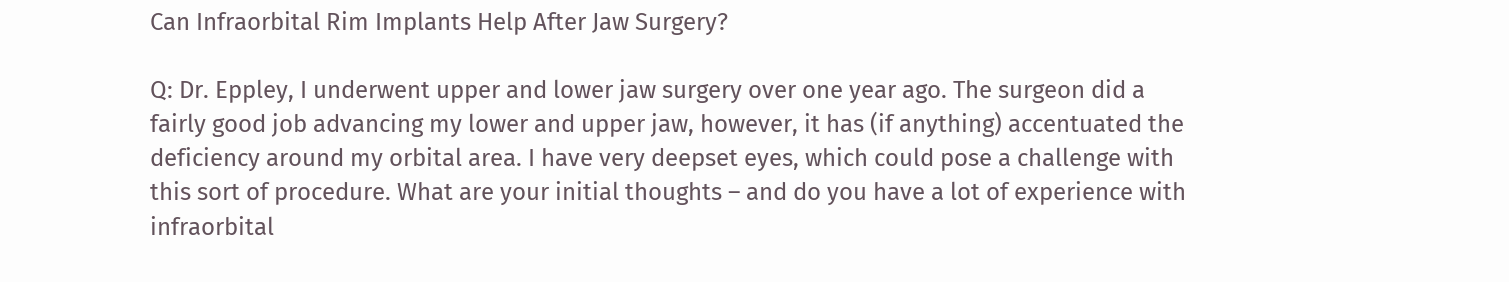Can Infraorbital Rim Implants Help After Jaw Surgery?

Q: Dr. Eppley, I underwent upper and lower jaw surgery over one year ago. The surgeon did a fairly good job advancing my lower and upper jaw, however, it has (if anything) accentuated the deficiency around my orbital area. I have very deepset eyes, which could pose a challenge with this sort of procedure. What are your initial thoughts – and do you have a lot of experience with infraorbital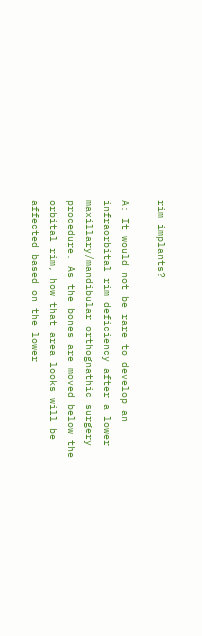rim implants?

A: It would not be rare to develop an infraorbital rim deficiency after a lower maxillary/mandibular orthognathic surgery procedure. As the bones are moved below the orbital rim, how that area looks will be affected based on the lower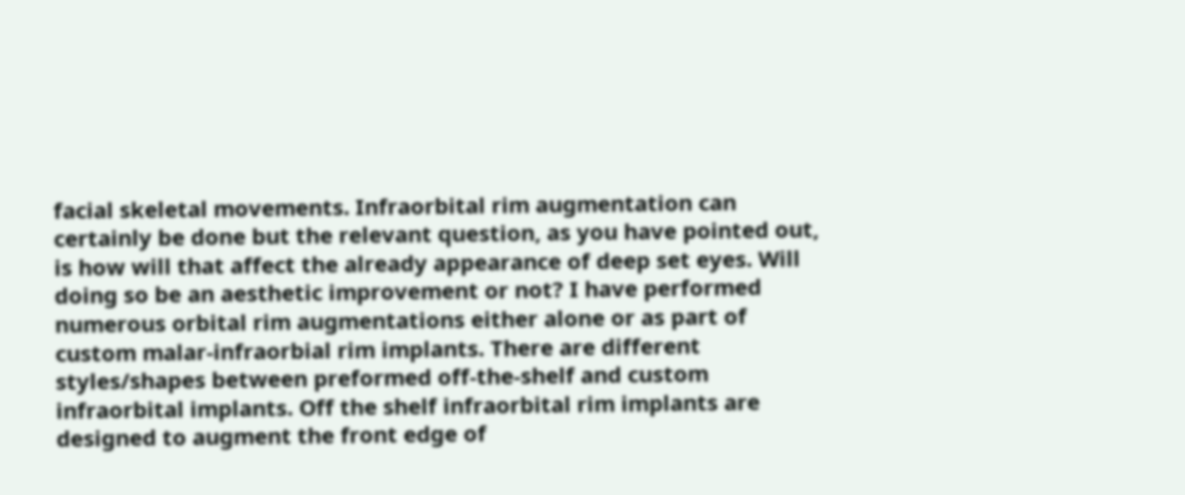facial skeletal movements. Infraorbital rim augmentation can certainly be done but the relevant question, as you have pointed out, is how will that affect the already appearance of deep set eyes. Will doing so be an aesthetic improvement or not? I have performed numerous orbital rim augmentations either alone or as part of custom malar-infraorbial rim implants. There are different styles/shapes between preformed off-the-shelf and custom infraorbital implants. Off the shelf infraorbital rim implants are designed to augment the front edge of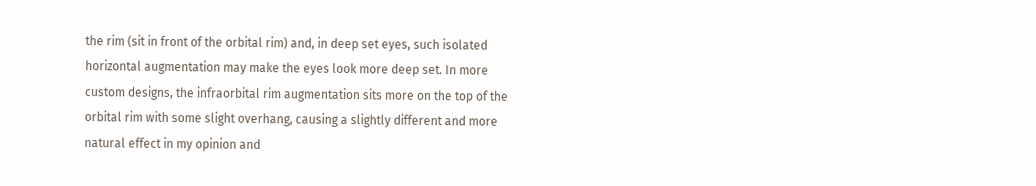the rim (sit in front of the orbital rim) and, in deep set eyes, such isolated horizontal augmentation may make the eyes look more deep set. In more custom designs, the infraorbital rim augmentation sits more on the top of the orbital rim with some slight overhang, causing a slightly different and more natural effect in my opinion and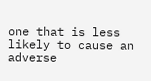one that is less likely to cause an adverse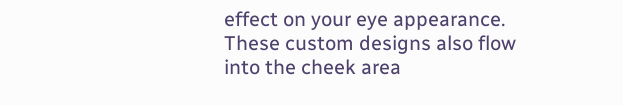effect on your eye appearance. These custom designs also flow into the cheek area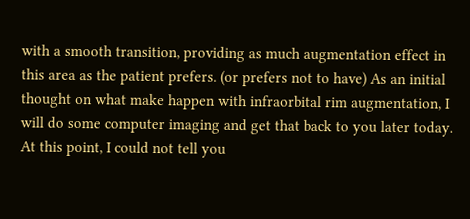with a smooth transition, providing as much augmentation effect in this area as the patient prefers. (or prefers not to have) As an initial thought on what make happen with infraorbital rim augmentation, I will do some computer imaging and get that back to you later today. At this point, I could not tell you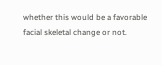whether this would be a favorable facial skeletal change or not.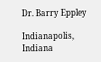Dr. Barry Eppley

Indianapolis, Indiana